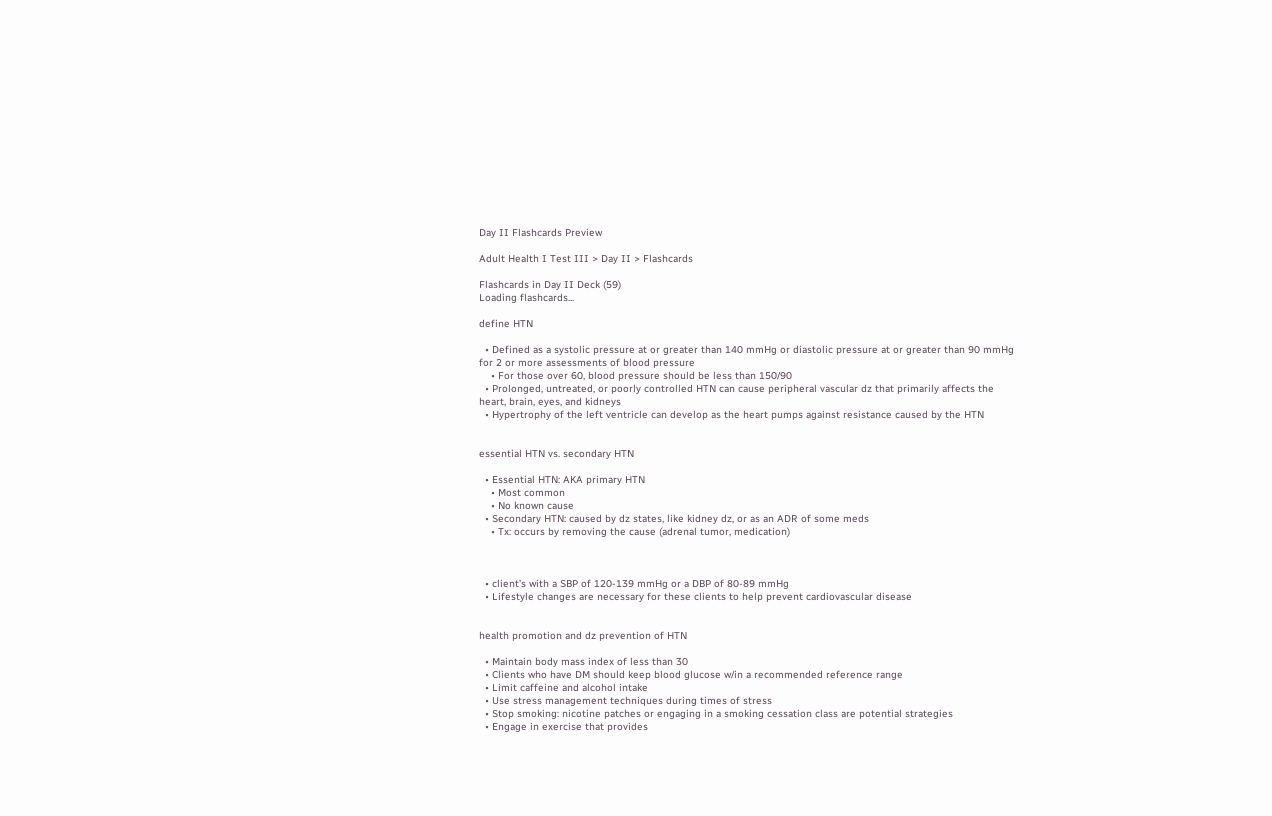Day II Flashcards Preview

Adult Health I Test III > Day II > Flashcards

Flashcards in Day II Deck (59)
Loading flashcards...

define HTN

  • Defined as a systolic pressure at or greater than 140 mmHg or diastolic pressure at or greater than 90 mmHg for 2 or more assessments of blood pressure
    • For those over 60, blood pressure should be less than 150/90
  • Prolonged, untreated, or poorly controlled HTN can cause peripheral vascular dz that primarily affects the heart, brain, eyes, and kidneys
  • Hypertrophy of the left ventricle can develop as the heart pumps against resistance caused by the HTN


essential HTN vs. secondary HTN

  • Essential HTN: AKA primary HTN
    • Most common
    • No known cause
  • Secondary HTN: caused by dz states, like kidney dz, or as an ADR of some meds
    • Tx: occurs by removing the cause (adrenal tumor, medication)



  • client’s with a SBP of 120-139 mmHg or a DBP of 80-89 mmHg
  • Lifestyle changes are necessary for these clients to help prevent cardiovascular disease


health promotion and dz prevention of HTN

  • Maintain body mass index of less than 30
  • Clients who have DM should keep blood glucose w/in a recommended reference range
  • Limit caffeine and alcohol intake
  • Use stress management techniques during times of stress
  • Stop smoking: nicotine patches or engaging in a smoking cessation class are potential strategies
  • Engage in exercise that provides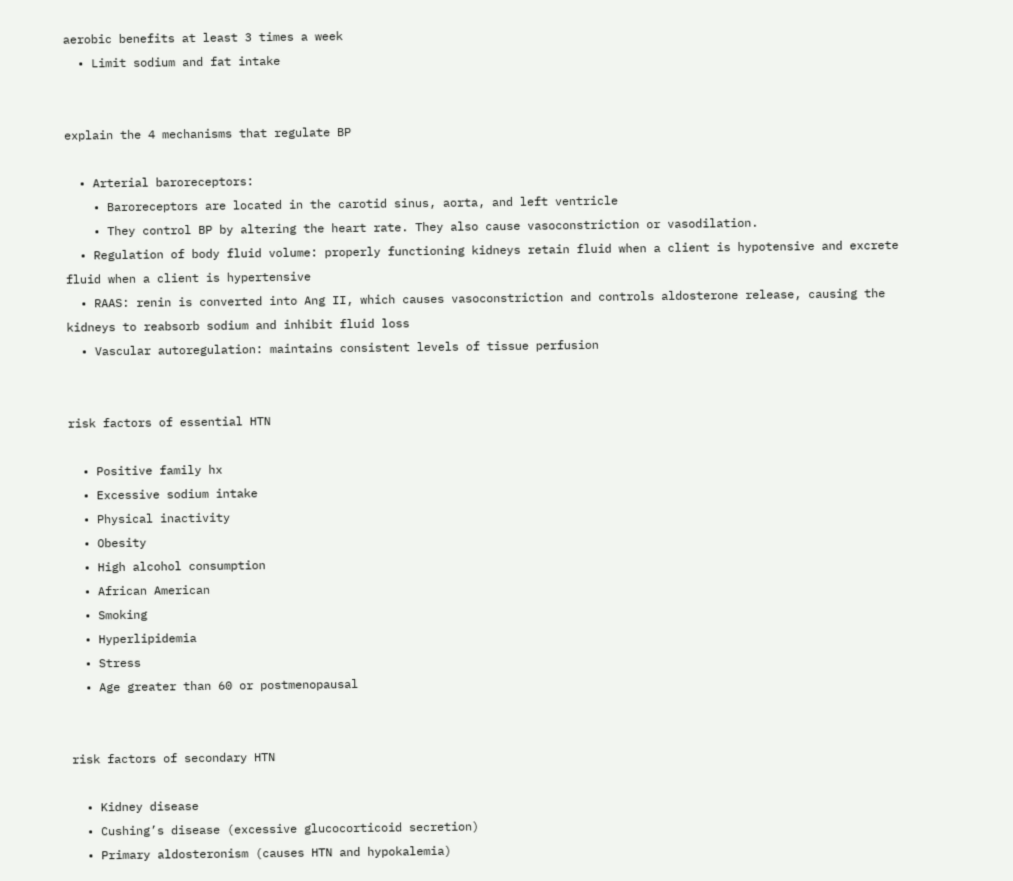aerobic benefits at least 3 times a week
  • Limit sodium and fat intake


explain the 4 mechanisms that regulate BP

  • Arterial baroreceptors:
    • Baroreceptors are located in the carotid sinus, aorta, and left ventricle
    • They control BP by altering the heart rate. They also cause vasoconstriction or vasodilation.
  • Regulation of body fluid volume: properly functioning kidneys retain fluid when a client is hypotensive and excrete fluid when a client is hypertensive
  • RAAS: renin is converted into Ang II, which causes vasoconstriction and controls aldosterone release, causing the kidneys to reabsorb sodium and inhibit fluid loss
  • Vascular autoregulation: maintains consistent levels of tissue perfusion


risk factors of essential HTN

  • Positive family hx
  • Excessive sodium intake
  • Physical inactivity
  • Obesity
  • High alcohol consumption
  • African American
  • Smoking
  • Hyperlipidemia
  • Stress
  • Age greater than 60 or postmenopausal


risk factors of secondary HTN

  • Kidney disease
  • Cushing’s disease (excessive glucocorticoid secretion)
  • Primary aldosteronism (causes HTN and hypokalemia)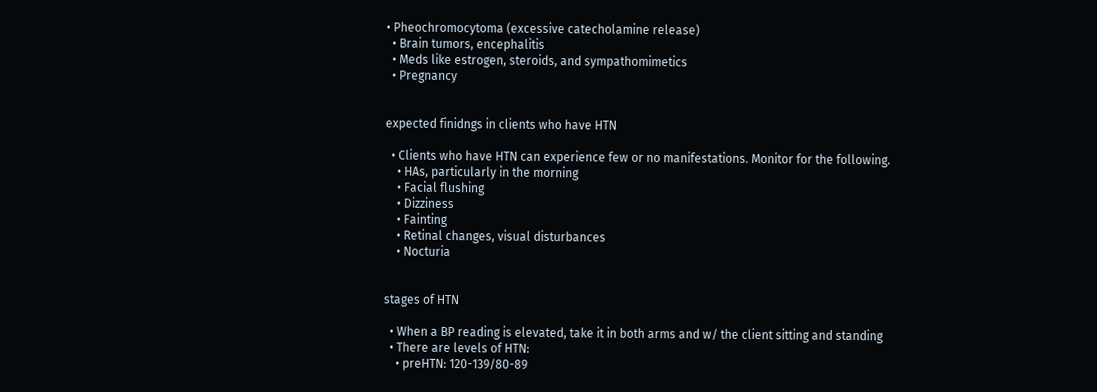• Pheochromocytoma (excessive catecholamine release)
  • Brain tumors, encephalitis
  • Meds like estrogen, steroids, and sympathomimetics
  • Pregnancy


expected finidngs in clients who have HTN

  • Clients who have HTN can experience few or no manifestations. Monitor for the following.
    • HAs, particularly in the morning
    • Facial flushing
    • Dizziness
    • Fainting
    • Retinal changes, visual disturbances
    • Nocturia


stages of HTN

  • When a BP reading is elevated, take it in both arms and w/ the client sitting and standing
  • There are levels of HTN:
    • preHTN: 120-139/80-89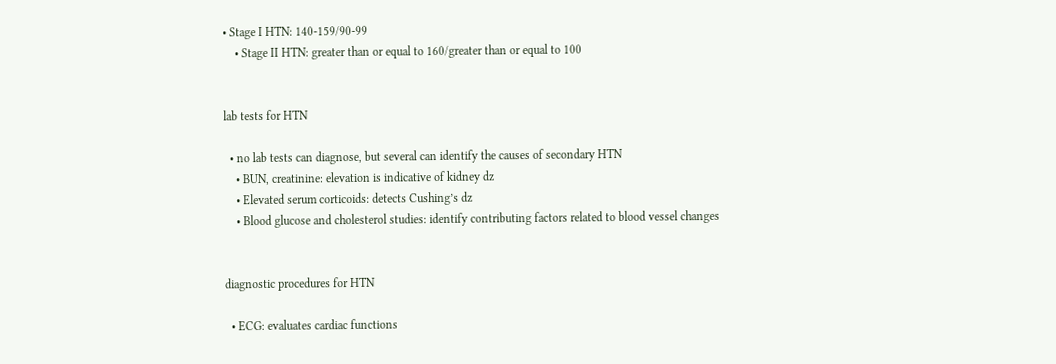• Stage I HTN: 140-159/90-99
    • Stage II HTN: greater than or equal to 160/greater than or equal to 100


lab tests for HTN

  • no lab tests can diagnose, but several can identify the causes of secondary HTN
    • BUN, creatinine: elevation is indicative of kidney dz
    • Elevated serum corticoids: detects Cushing’s dz
    • Blood glucose and cholesterol studies: identify contributing factors related to blood vessel changes


diagnostic procedures for HTN

  • ECG: evaluates cardiac functions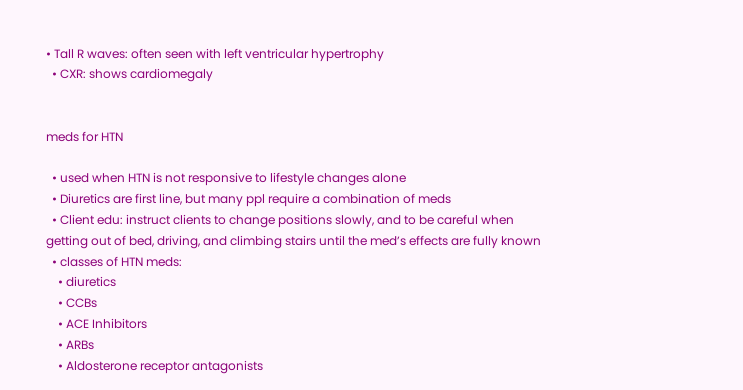• Tall R waves: often seen with left ventricular hypertrophy
  • CXR: shows cardiomegaly


meds for HTN

  • used when HTN is not responsive to lifestyle changes alone
  • Diuretics are first line, but many ppl require a combination of meds
  • Client edu: instruct clients to change positions slowly, and to be careful when getting out of bed, driving, and climbing stairs until the med’s effects are fully known
  • classes of HTN meds:
    • diuretics
    • CCBs
    • ACE Inhibitors
    • ARBs
    • Aldosterone receptor antagonists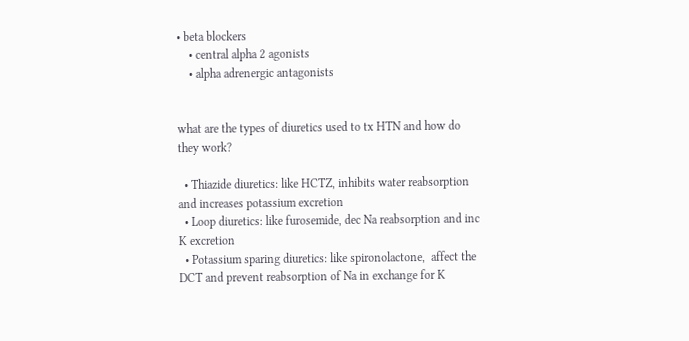• beta blockers
    • central alpha 2 agonists
    • alpha adrenergic antagonists


what are the types of diuretics used to tx HTN and how do they work?

  • Thiazide diuretics: like HCTZ, inhibits water reabsorption and increases potassium excretion
  • Loop diuretics: like furosemide, dec Na reabsorption and inc K excretion
  • Potassium sparing diuretics: like spironolactone,  affect the DCT and prevent reabsorption of Na in exchange for K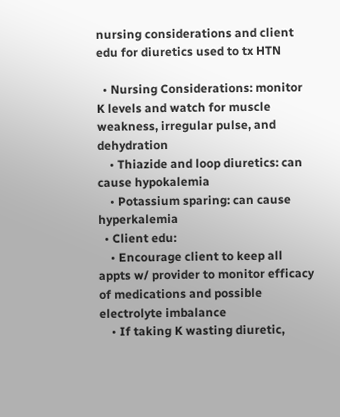nursing considerations and client edu for diuretics used to tx HTN

  • Nursing Considerations: monitor K levels and watch for muscle weakness, irregular pulse, and dehydration
    • Thiazide and loop diuretics: can cause hypokalemia
    • Potassium sparing: can cause hyperkalemia
  • Client edu:
    • Encourage client to keep all appts w/ provider to monitor efficacy of medications and possible electrolyte imbalance
    • If taking K wasting diuretic,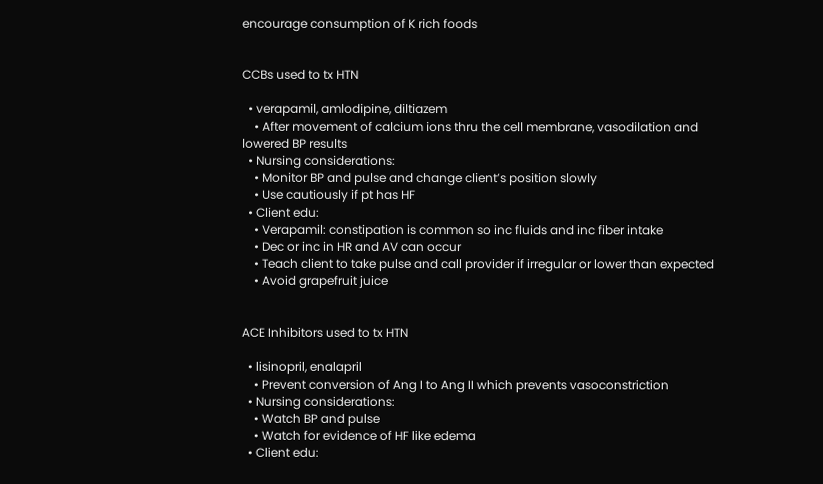encourage consumption of K rich foods


CCBs used to tx HTN

  • verapamil, amlodipine, diltiazem
    • After movement of calcium ions thru the cell membrane, vasodilation and lowered BP results
  • Nursing considerations:
    • Monitor BP and pulse and change client’s position slowly
    • Use cautiously if pt has HF
  • Client edu:
    • Verapamil: constipation is common so inc fluids and inc fiber intake
    • Dec or inc in HR and AV can occur
    • Teach client to take pulse and call provider if irregular or lower than expected
    • Avoid grapefruit juice


ACE Inhibitors used to tx HTN

  • lisinopril, enalapril
    • Prevent conversion of Ang I to Ang II which prevents vasoconstriction
  • Nursing considerations:
    • Watch BP and pulse
    • Watch for evidence of HF like edema
  • Client edu: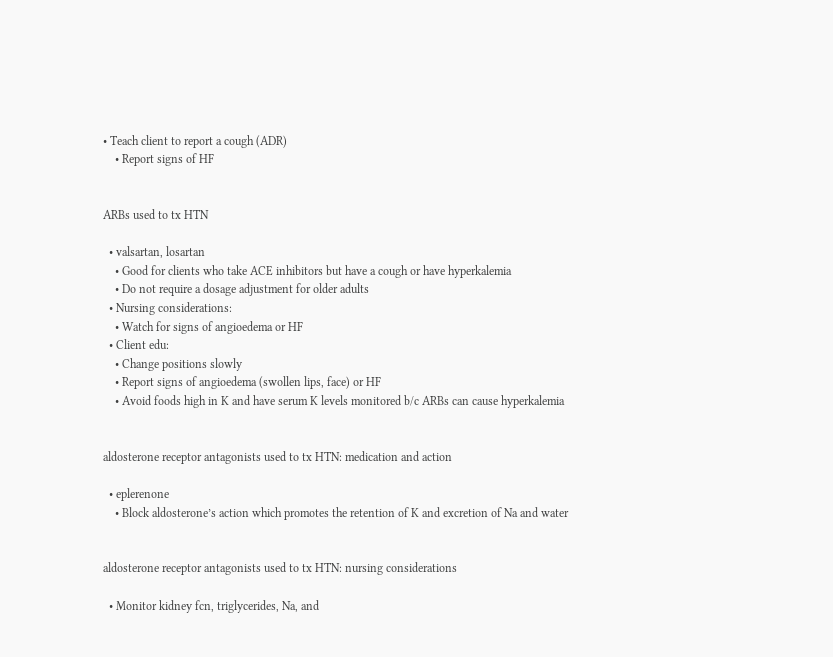• Teach client to report a cough (ADR)
    • Report signs of HF


ARBs used to tx HTN

  • valsartan, losartan
    • Good for clients who take ACE inhibitors but have a cough or have hyperkalemia
    • Do not require a dosage adjustment for older adults
  • Nursing considerations:
    • Watch for signs of angioedema or HF
  • Client edu:
    • Change positions slowly
    • Report signs of angioedema (swollen lips, face) or HF
    • Avoid foods high in K and have serum K levels monitored b/c ARBs can cause hyperkalemia


aldosterone receptor antagonists used to tx HTN: medication and action

  • eplerenone
    • Block aldosterone’s action which promotes the retention of K and excretion of Na and water


aldosterone receptor antagonists used to tx HTN: nursing considerations

  • Monitor kidney fcn, triglycerides, Na, and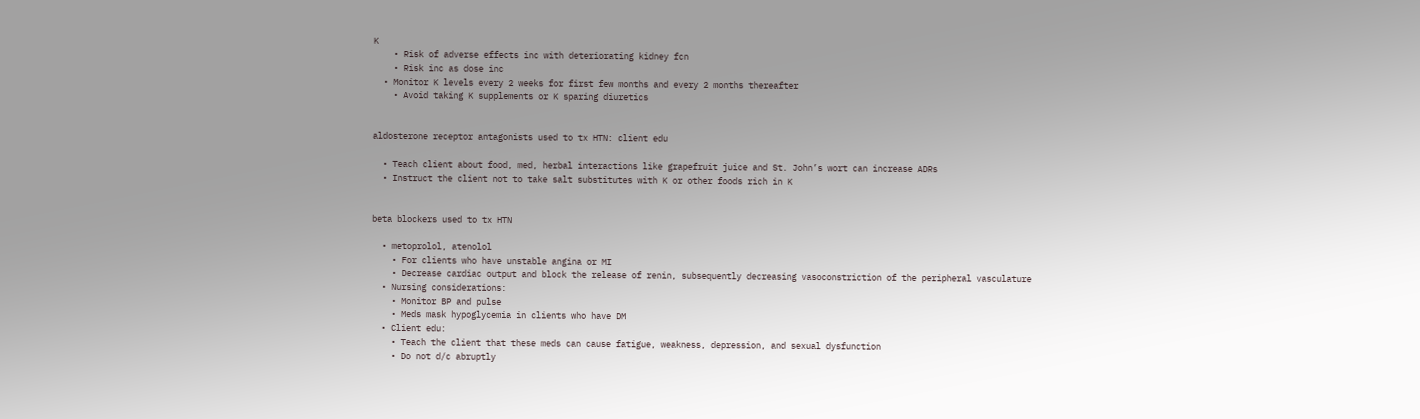K
    • Risk of adverse effects inc with deteriorating kidney fcn
    • Risk inc as dose inc
  • Monitor K levels every 2 weeks for first few months and every 2 months thereafter
    • Avoid taking K supplements or K sparing diuretics


aldosterone receptor antagonists used to tx HTN: client edu

  • Teach client about food, med, herbal interactions like grapefruit juice and St. John’s wort can increase ADRs
  • Instruct the client not to take salt substitutes with K or other foods rich in K


beta blockers used to tx HTN

  • metoprolol, atenolol
    • For clients who have unstable angina or MI
    • Decrease cardiac output and block the release of renin, subsequently decreasing vasoconstriction of the peripheral vasculature
  • Nursing considerations:
    • Monitor BP and pulse
    • Meds mask hypoglycemia in clients who have DM
  • Client edu:
    • Teach the client that these meds can cause fatigue, weakness, depression, and sexual dysfunction
    • Do not d/c abruptly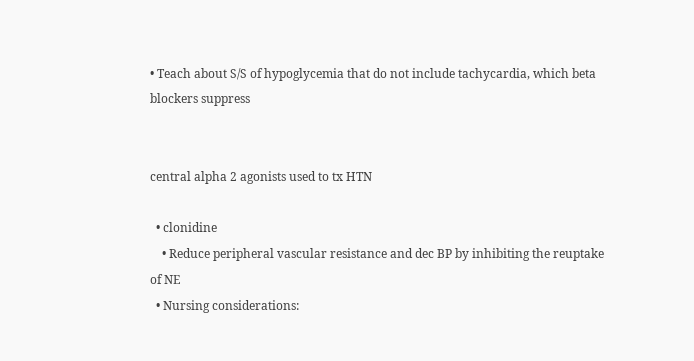• Teach about S/S of hypoglycemia that do not include tachycardia, which beta blockers suppress


central alpha 2 agonists used to tx HTN

  • clonidine
    • Reduce peripheral vascular resistance and dec BP by inhibiting the reuptake of NE
  • Nursing considerations: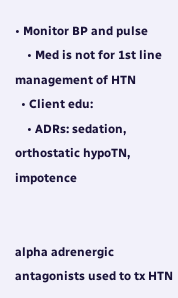• Monitor BP and pulse
    • Med is not for 1st line management of HTN
  • Client edu:
    • ADRs: sedation, orthostatic hypoTN, impotence


alpha adrenergic antagonists used to tx HTN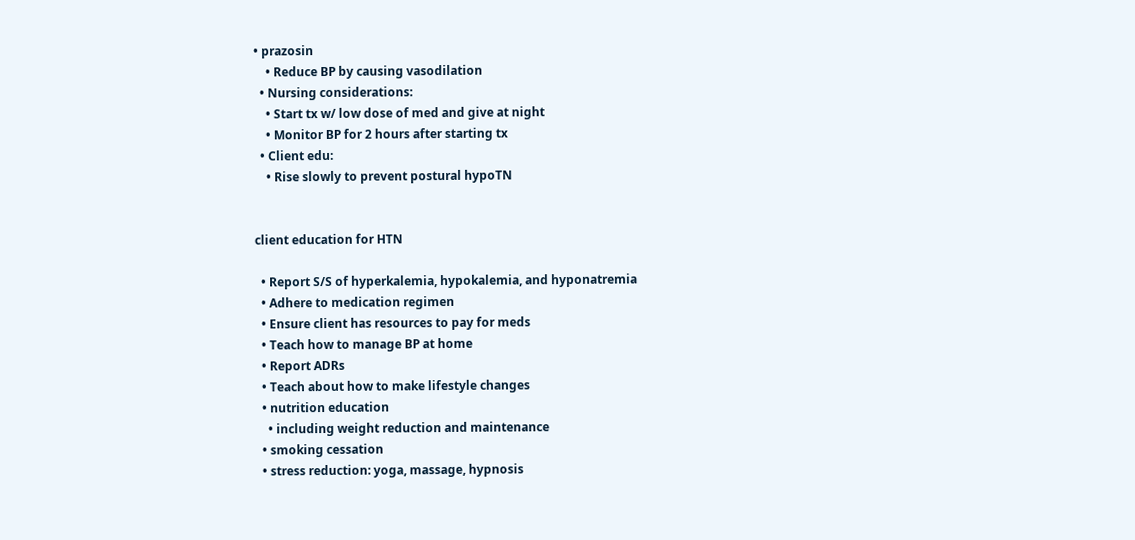• prazosin
    • Reduce BP by causing vasodilation
  • Nursing considerations:
    • Start tx w/ low dose of med and give at night
    • Monitor BP for 2 hours after starting tx
  • Client edu:
    • Rise slowly to prevent postural hypoTN


client education for HTN

  • Report S/S of hyperkalemia, hypokalemia, and hyponatremia
  • Adhere to medication regimen
  • Ensure client has resources to pay for meds
  • Teach how to manage BP at home
  • Report ADRs
  • Teach about how to make lifestyle changes
  • nutrition education
    • including weight reduction and maintenance
  • smoking cessation
  • stress reduction: yoga, massage, hypnosis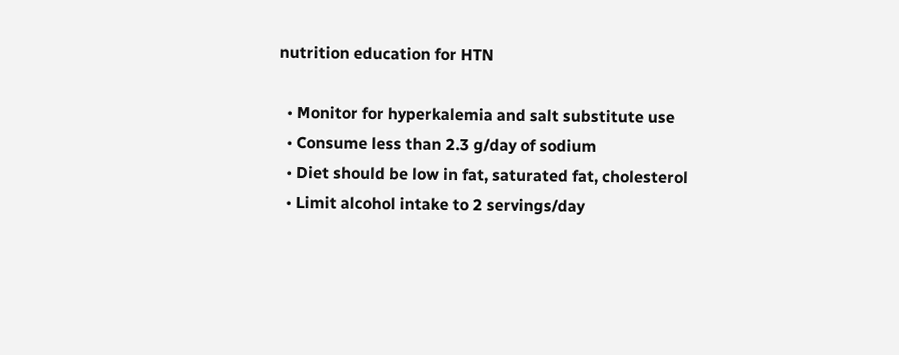nutrition education for HTN

  • Monitor for hyperkalemia and salt substitute use
  • Consume less than 2.3 g/day of sodium
  • Diet should be low in fat, saturated fat, cholesterol
  • Limit alcohol intake to 2 servings/day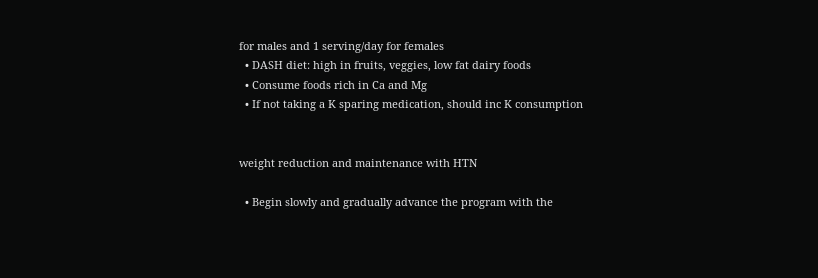for males and 1 serving/day for females
  • DASH diet: high in fruits, veggies, low fat dairy foods
  • Consume foods rich in Ca and Mg
  • If not taking a K sparing medication, should inc K consumption


weight reduction and maintenance with HTN

  • Begin slowly and gradually advance the program with the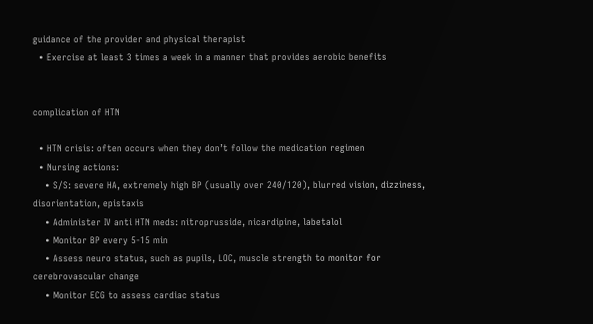guidance of the provider and physical therapist
  • Exercise at least 3 times a week in a manner that provides aerobic benefits


complication of HTN

  • HTN crisis: often occurs when they don’t follow the medication regimen
  • Nursing actions:
    • S/S: severe HA, extremely high BP (usually over 240/120), blurred vision, dizziness, disorientation, epistaxis
    • Administer IV anti HTN meds: nitroprusside, nicardipine, labetalol
    • Monitor BP every 5-15 min
    • Assess neuro status, such as pupils, LOC, muscle strength to monitor for cerebrovascular change
    • Monitor ECG to assess cardiac status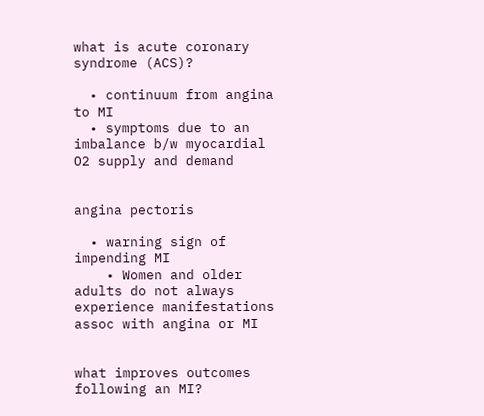what is acute coronary syndrome (ACS)?

  • continuum from angina to MI
  • symptoms due to an imbalance b/w myocardial O2 supply and demand


angina pectoris

  • warning sign of impending MI
    • Women and older adults do not always experience manifestations assoc with angina or MI


what improves outcomes following an MI?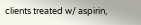clients treated w/ aspirin,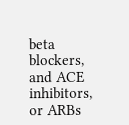beta blockers, and ACE inhibitors, or ARBs